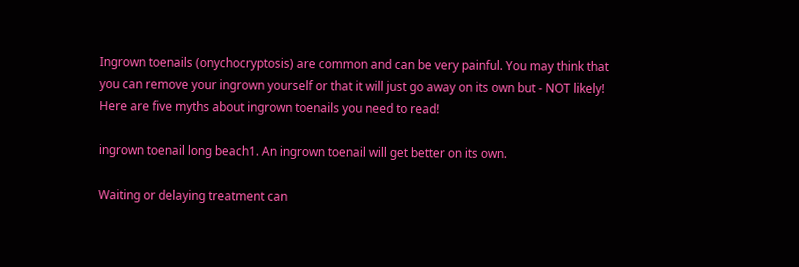Ingrown toenails (onychocryptosis) are common and can be very painful. You may think that you can remove your ingrown yourself or that it will just go away on its own but - NOT likely! Here are five myths about ingrown toenails you need to read!

ingrown toenail long beach1. An ingrown toenail will get better on its own.

Waiting or delaying treatment can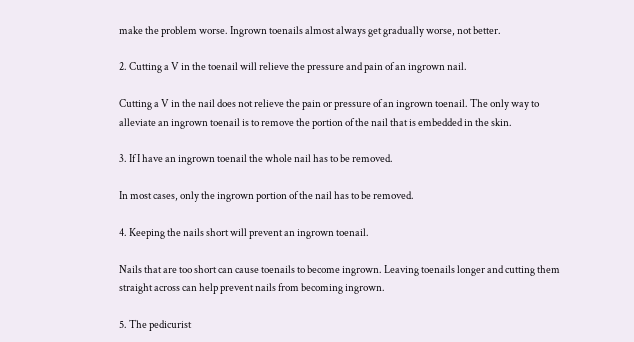make the problem worse. Ingrown toenails almost always get gradually worse, not better.

2. Cutting a V in the toenail will relieve the pressure and pain of an ingrown nail.

Cutting a V in the nail does not relieve the pain or pressure of an ingrown toenail. The only way to alleviate an ingrown toenail is to remove the portion of the nail that is embedded in the skin.

3. If I have an ingrown toenail the whole nail has to be removed.

In most cases, only the ingrown portion of the nail has to be removed.

4. Keeping the nails short will prevent an ingrown toenail.

Nails that are too short can cause toenails to become ingrown. Leaving toenails longer and cutting them straight across can help prevent nails from becoming ingrown.

5. The pedicurist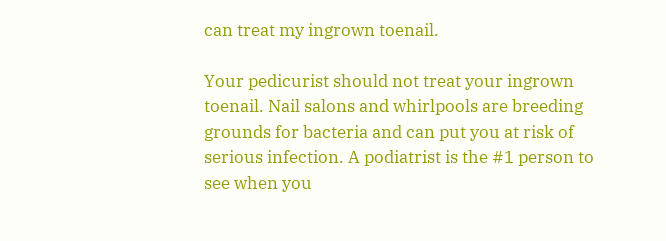can treat my ingrown toenail.

Your pedicurist should not treat your ingrown toenail. Nail salons and whirlpools are breeding grounds for bacteria and can put you at risk of serious infection. A podiatrist is the #1 person to see when you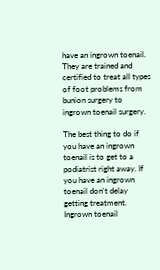have an ingrown toenail. They are trained and certified to treat all types of foot problems from bunion surgery to ingrown toenail surgery.

The best thing to do if you have an ingrown toenail is to get to a podiatrist right away. If you have an ingrown toenail don't delay getting treatment. Ingrown toenail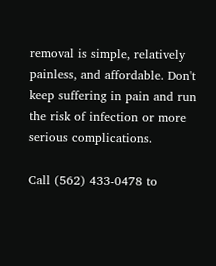removal is simple, relatively painless, and affordable. Don't keep suffering in pain and run the risk of infection or more serious complications.

Call (562) 433-0478 to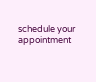schedule your appointment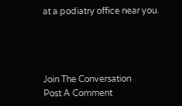at a podiatry office near you.




Join The Conversation
Post A Comment